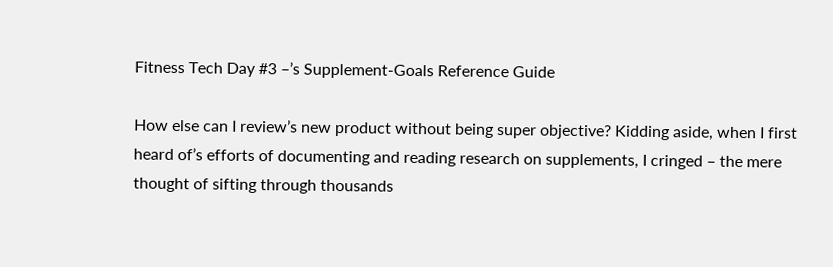Fitness Tech Day #3 –’s Supplement-Goals Reference Guide

How else can I review’s new product without being super objective? Kidding aside, when I first heard of’s efforts of documenting and reading research on supplements, I cringed – the mere thought of sifting through thousands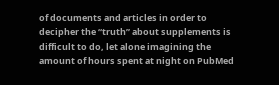of documents and articles in order to decipher the “truth” about supplements is difficult to do, let alone imagining the amount of hours spent at night on PubMed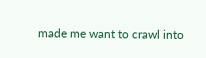made me want to crawl into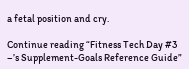a fetal position and cry.

Continue reading “Fitness Tech Day #3 –’s Supplement-Goals Reference Guide”